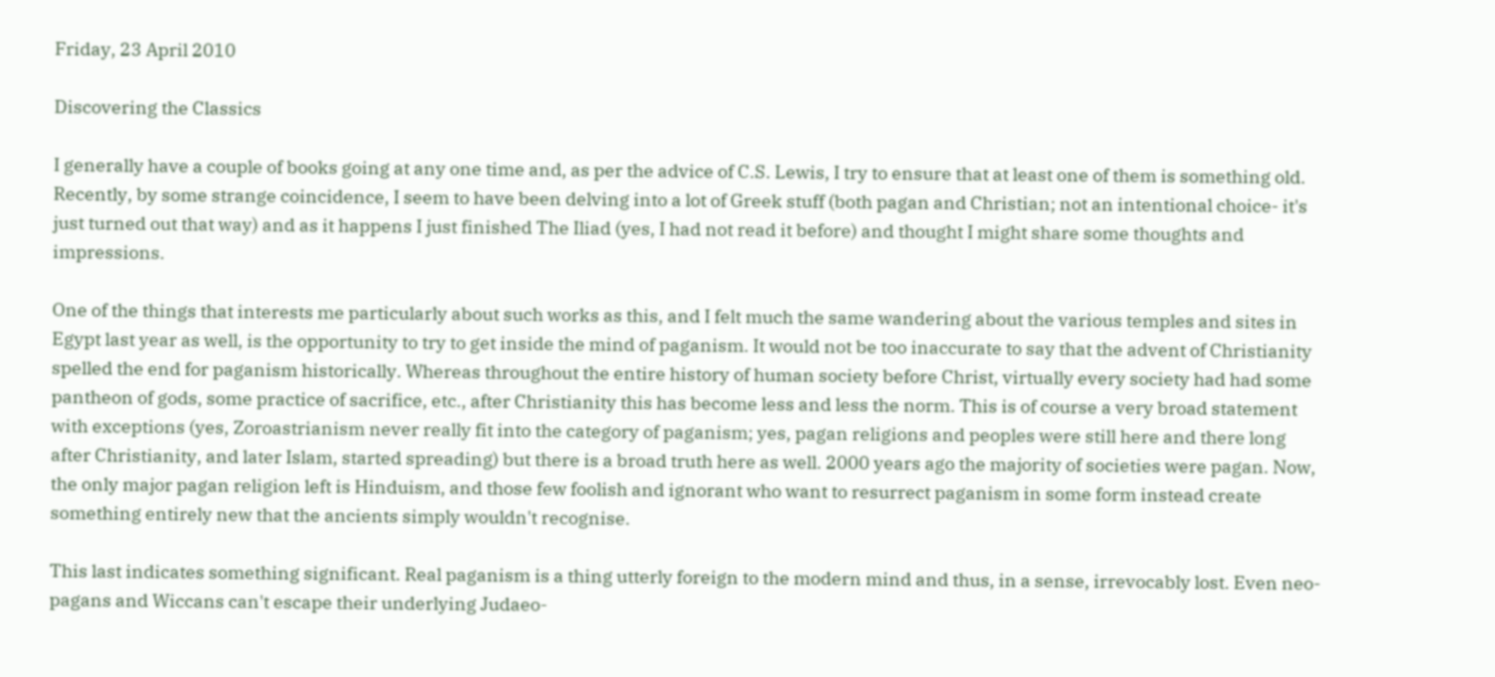Friday, 23 April 2010

Discovering the Classics

I generally have a couple of books going at any one time and, as per the advice of C.S. Lewis, I try to ensure that at least one of them is something old. Recently, by some strange coincidence, I seem to have been delving into a lot of Greek stuff (both pagan and Christian; not an intentional choice- it's just turned out that way) and as it happens I just finished The Iliad (yes, I had not read it before) and thought I might share some thoughts and impressions.

One of the things that interests me particularly about such works as this, and I felt much the same wandering about the various temples and sites in Egypt last year as well, is the opportunity to try to get inside the mind of paganism. It would not be too inaccurate to say that the advent of Christianity spelled the end for paganism historically. Whereas throughout the entire history of human society before Christ, virtually every society had had some pantheon of gods, some practice of sacrifice, etc., after Christianity this has become less and less the norm. This is of course a very broad statement with exceptions (yes, Zoroastrianism never really fit into the category of paganism; yes, pagan religions and peoples were still here and there long after Christianity, and later Islam, started spreading) but there is a broad truth here as well. 2000 years ago the majority of societies were pagan. Now, the only major pagan religion left is Hinduism, and those few foolish and ignorant who want to resurrect paganism in some form instead create something entirely new that the ancients simply wouldn't recognise.

This last indicates something significant. Real paganism is a thing utterly foreign to the modern mind and thus, in a sense, irrevocably lost. Even neo-pagans and Wiccans can't escape their underlying Judaeo-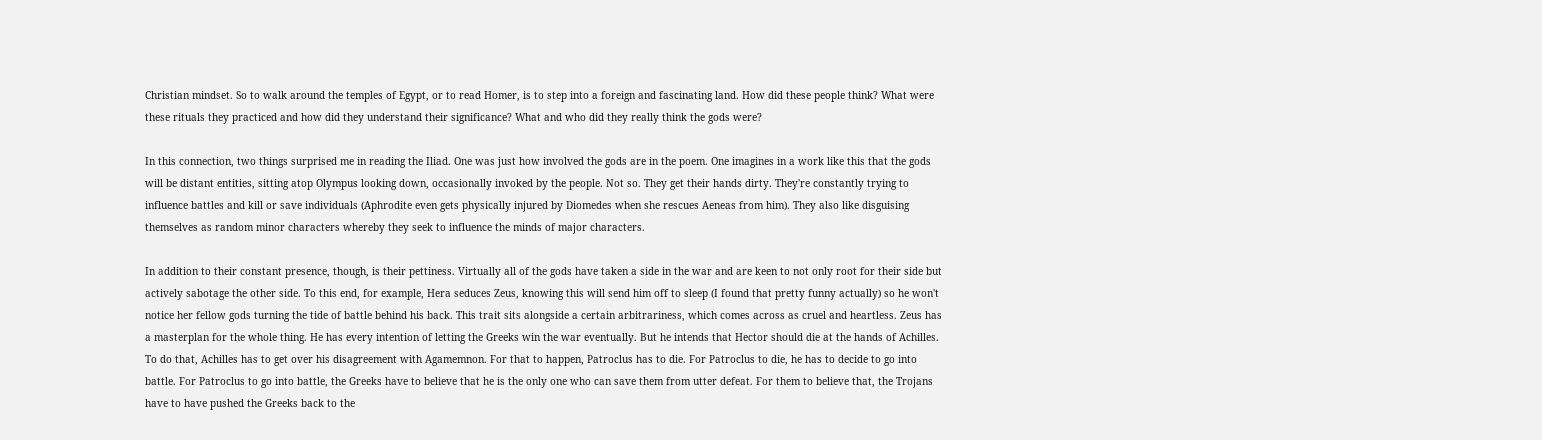Christian mindset. So to walk around the temples of Egypt, or to read Homer, is to step into a foreign and fascinating land. How did these people think? What were these rituals they practiced and how did they understand their significance? What and who did they really think the gods were?

In this connection, two things surprised me in reading the Iliad. One was just how involved the gods are in the poem. One imagines in a work like this that the gods will be distant entities, sitting atop Olympus looking down, occasionally invoked by the people. Not so. They get their hands dirty. They're constantly trying to influence battles and kill or save individuals (Aphrodite even gets physically injured by Diomedes when she rescues Aeneas from him). They also like disguising themselves as random minor characters whereby they seek to influence the minds of major characters.

In addition to their constant presence, though, is their pettiness. Virtually all of the gods have taken a side in the war and are keen to not only root for their side but actively sabotage the other side. To this end, for example, Hera seduces Zeus, knowing this will send him off to sleep (I found that pretty funny actually) so he won't notice her fellow gods turning the tide of battle behind his back. This trait sits alongside a certain arbitrariness, which comes across as cruel and heartless. Zeus has a masterplan for the whole thing. He has every intention of letting the Greeks win the war eventually. But he intends that Hector should die at the hands of Achilles. To do that, Achilles has to get over his disagreement with Agamemnon. For that to happen, Patroclus has to die. For Patroclus to die, he has to decide to go into battle. For Patroclus to go into battle, the Greeks have to believe that he is the only one who can save them from utter defeat. For them to believe that, the Trojans have to have pushed the Greeks back to the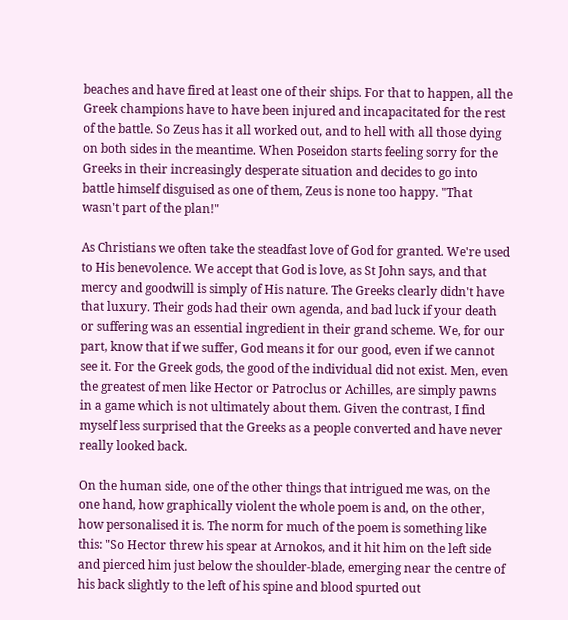beaches and have fired at least one of their ships. For that to happen, all the Greek champions have to have been injured and incapacitated for the rest of the battle. So Zeus has it all worked out, and to hell with all those dying on both sides in the meantime. When Poseidon starts feeling sorry for the Greeks in their increasingly desperate situation and decides to go into battle himself disguised as one of them, Zeus is none too happy. "That wasn't part of the plan!"

As Christians we often take the steadfast love of God for granted. We're used to His benevolence. We accept that God is love, as St John says, and that mercy and goodwill is simply of His nature. The Greeks clearly didn't have that luxury. Their gods had their own agenda, and bad luck if your death or suffering was an essential ingredient in their grand scheme. We, for our part, know that if we suffer, God means it for our good, even if we cannot see it. For the Greek gods, the good of the individual did not exist. Men, even the greatest of men like Hector or Patroclus or Achilles, are simply pawns in a game which is not ultimately about them. Given the contrast, I find myself less surprised that the Greeks as a people converted and have never really looked back.

On the human side, one of the other things that intrigued me was, on the one hand, how graphically violent the whole poem is and, on the other, how personalised it is. The norm for much of the poem is something like this: "So Hector threw his spear at Arnokos, and it hit him on the left side and pierced him just below the shoulder-blade, emerging near the centre of his back slightly to the left of his spine and blood spurted out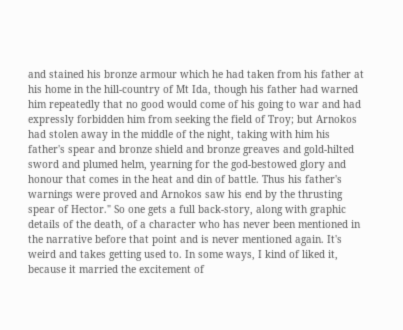and stained his bronze armour which he had taken from his father at his home in the hill-country of Mt Ida, though his father had warned him repeatedly that no good would come of his going to war and had expressly forbidden him from seeking the field of Troy; but Arnokos had stolen away in the middle of the night, taking with him his father's spear and bronze shield and bronze greaves and gold-hilted sword and plumed helm, yearning for the god-bestowed glory and honour that comes in the heat and din of battle. Thus his father's warnings were proved and Arnokos saw his end by the thrusting spear of Hector." So one gets a full back-story, along with graphic details of the death, of a character who has never been mentioned in the narrative before that point and is never mentioned again. It's weird and takes getting used to. In some ways, I kind of liked it, because it married the excitement of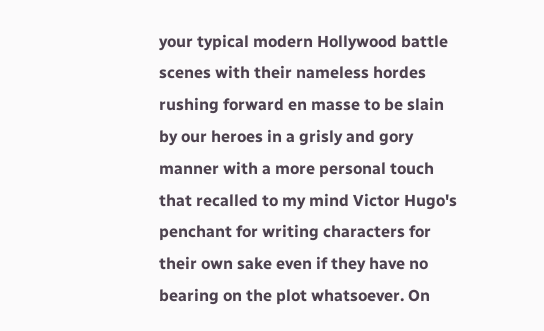your typical modern Hollywood battle scenes with their nameless hordes rushing forward en masse to be slain by our heroes in a grisly and gory manner with a more personal touch that recalled to my mind Victor Hugo's penchant for writing characters for their own sake even if they have no bearing on the plot whatsoever. On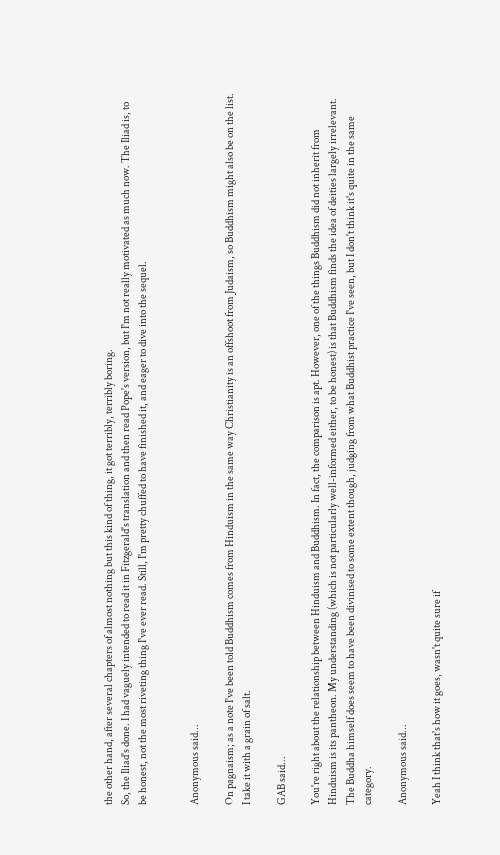the other hand, after several chapters of almost nothing but this kind of thing, it got terribly, terribly boring.
So, the Iliad's done. I had vaguely intended to read it in Fitzgerald's translation and then read Pope's version, but I'm not really motivated as much now. The Iliad is, to be honest, not the most riveting thing I've ever read. Still, I'm pretty chuffed to have finished it, and eager to dive into the sequel.


Anonymous said...

On pagnaism; as a note I've been told Buddhism comes from Hinduism in the same way Christianity is an offshoot from Judaism, so Buddhism might also be on the list. I take it with a grain of salt.

GAB said...

You're right about the relationship between Hinduism and Buddhism. In fact, the comparison is apt. However, one of the things Buddhism did not inherit from Hinduism is its pantheon. My understanding (which is not particularly well-informed either, to be honest) is that Buddhism finds the idea of deities largely irrelevant. The Buddha himself does seem to have been divinised to some extent though, judging from what Buddhist practice I've seen, but I don't think it's quite in the same category.

Anonymous said...

Yeah I think that's how it goes, wasn't quite sure if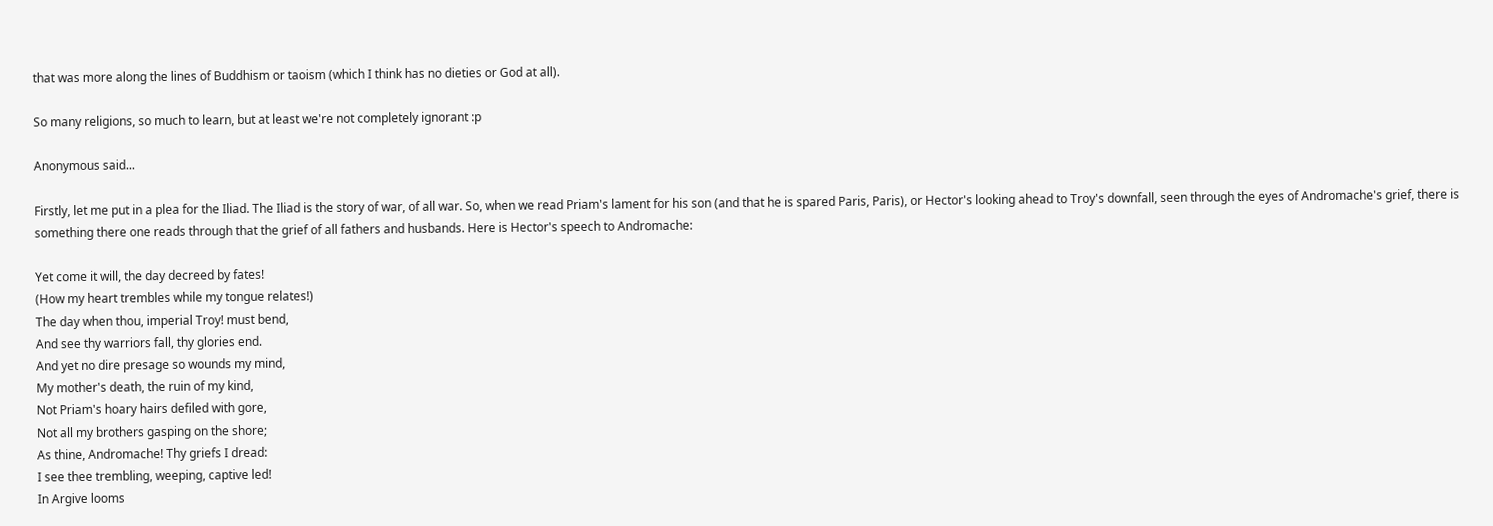that was more along the lines of Buddhism or taoism (which I think has no dieties or God at all).

So many religions, so much to learn, but at least we're not completely ignorant :p

Anonymous said...

Firstly, let me put in a plea for the Iliad. The Iliad is the story of war, of all war. So, when we read Priam's lament for his son (and that he is spared Paris, Paris), or Hector's looking ahead to Troy's downfall, seen through the eyes of Andromache's grief, there is something there one reads through that the grief of all fathers and husbands. Here is Hector's speech to Andromache:

Yet come it will, the day decreed by fates!
(How my heart trembles while my tongue relates!)
The day when thou, imperial Troy! must bend,
And see thy warriors fall, thy glories end.
And yet no dire presage so wounds my mind,
My mother's death, the ruin of my kind,
Not Priam's hoary hairs defiled with gore,
Not all my brothers gasping on the shore;
As thine, Andromache! Thy griefs I dread:
I see thee trembling, weeping, captive led!
In Argive looms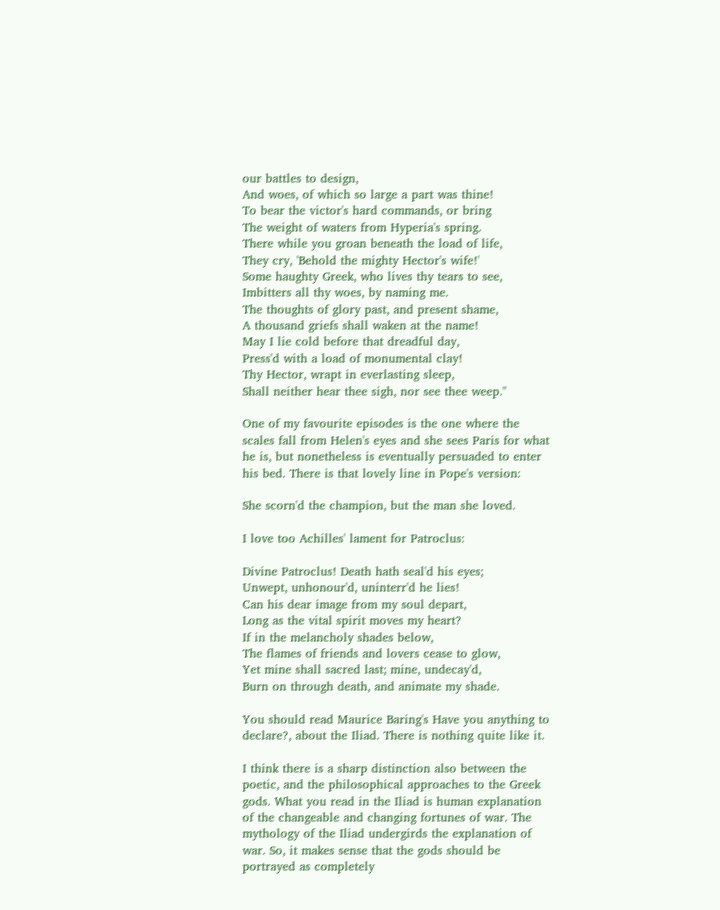our battles to design,
And woes, of which so large a part was thine!
To bear the victor's hard commands, or bring
The weight of waters from Hyperia's spring.
There while you groan beneath the load of life,
They cry, 'Behold the mighty Hector's wife!'
Some haughty Greek, who lives thy tears to see,
Imbitters all thy woes, by naming me.
The thoughts of glory past, and present shame,
A thousand griefs shall waken at the name!
May I lie cold before that dreadful day,
Press'd with a load of monumental clay!
Thy Hector, wrapt in everlasting sleep,
Shall neither hear thee sigh, nor see thee weep."

One of my favourite episodes is the one where the scales fall from Helen's eyes and she sees Paris for what he is, but nonetheless is eventually persuaded to enter his bed. There is that lovely line in Pope's version:

She scorn'd the champion, but the man she loved.

I love too Achilles' lament for Patroclus:

Divine Patroclus! Death hath seal'd his eyes;
Unwept, unhonour'd, uninterr'd he lies!
Can his dear image from my soul depart,
Long as the vital spirit moves my heart?
If in the melancholy shades below,
The flames of friends and lovers cease to glow,
Yet mine shall sacred last; mine, undecay'd,
Burn on through death, and animate my shade.

You should read Maurice Baring's Have you anything to declare?, about the Iliad. There is nothing quite like it.

I think there is a sharp distinction also between the poetic, and the philosophical approaches to the Greek gods. What you read in the Iliad is human explanation of the changeable and changing fortunes of war. The mythology of the Iliad undergirds the explanation of war. So, it makes sense that the gods should be portrayed as completely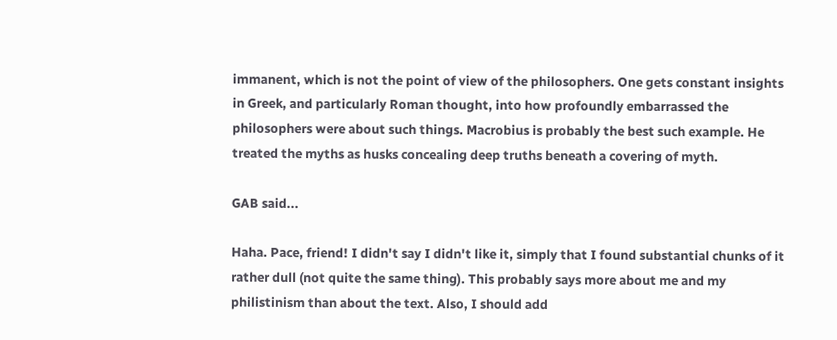immanent, which is not the point of view of the philosophers. One gets constant insights in Greek, and particularly Roman thought, into how profoundly embarrassed the philosophers were about such things. Macrobius is probably the best such example. He treated the myths as husks concealing deep truths beneath a covering of myth.

GAB said...

Haha. Pace, friend! I didn't say I didn't like it, simply that I found substantial chunks of it rather dull (not quite the same thing). This probably says more about me and my philistinism than about the text. Also, I should add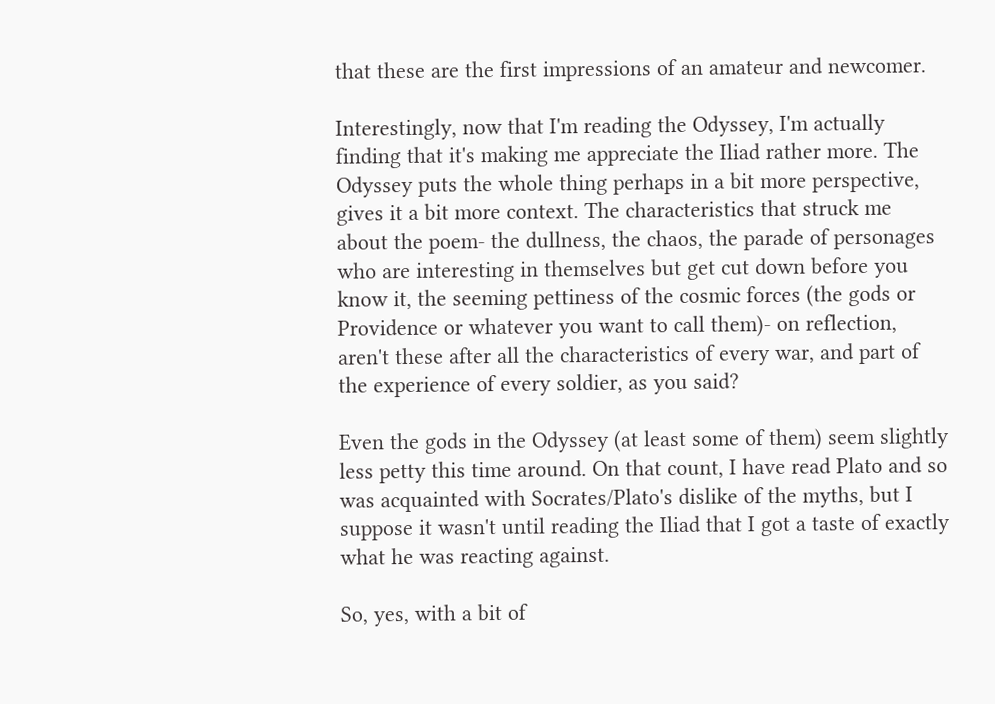that these are the first impressions of an amateur and newcomer.

Interestingly, now that I'm reading the Odyssey, I'm actually finding that it's making me appreciate the Iliad rather more. The Odyssey puts the whole thing perhaps in a bit more perspective, gives it a bit more context. The characteristics that struck me about the poem- the dullness, the chaos, the parade of personages who are interesting in themselves but get cut down before you know it, the seeming pettiness of the cosmic forces (the gods or Providence or whatever you want to call them)- on reflection, aren't these after all the characteristics of every war, and part of the experience of every soldier, as you said?

Even the gods in the Odyssey (at least some of them) seem slightly less petty this time around. On that count, I have read Plato and so was acquainted with Socrates/Plato's dislike of the myths, but I suppose it wasn't until reading the Iliad that I got a taste of exactly what he was reacting against.

So, yes, with a bit of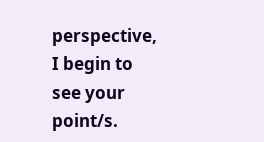perspective, I begin to see your point/s.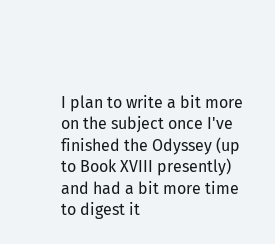I plan to write a bit more on the subject once I've finished the Odyssey (up to Book XVIII presently) and had a bit more time to digest it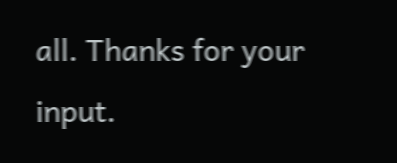all. Thanks for your input.